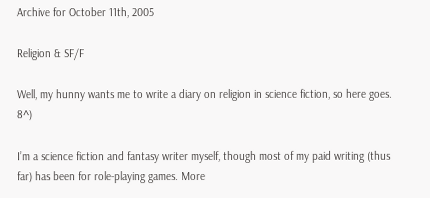Archive for October 11th, 2005

Religion & SF/F

Well, my hunny wants me to write a diary on religion in science fiction, so here goes. 8^)

I’m a science fiction and fantasy writer myself, though most of my paid writing (thus far) has been for role-playing games. More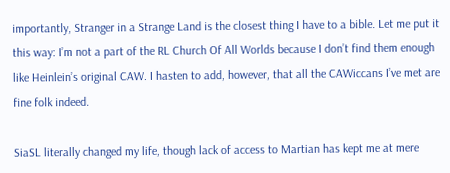importantly, Stranger in a Strange Land is the closest thing I have to a bible. Let me put it this way: I’m not a part of the RL Church Of All Worlds because I don’t find them enough like Heinlein’s original CAW. I hasten to add, however, that all the CAWiccans I’ve met are fine folk indeed.

SiaSL literally changed my life, though lack of access to Martian has kept me at mere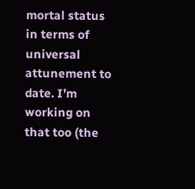mortal status in terms of universal attunement to date. I’m working on that too (the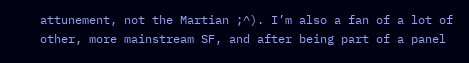attunement, not the Martian ;^). I’m also a fan of a lot of other, more mainstream SF, and after being part of a panel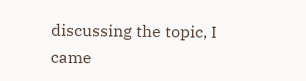discussing the topic, I came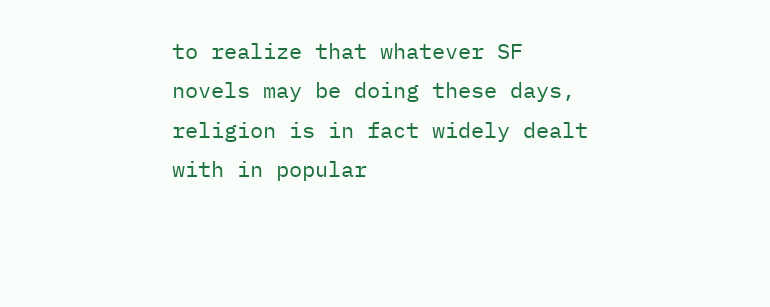to realize that whatever SF novels may be doing these days, religion is in fact widely dealt with in popular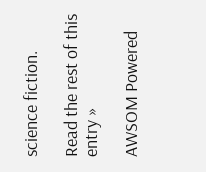science fiction.

Read the rest of this entry »

AWSOM Powered